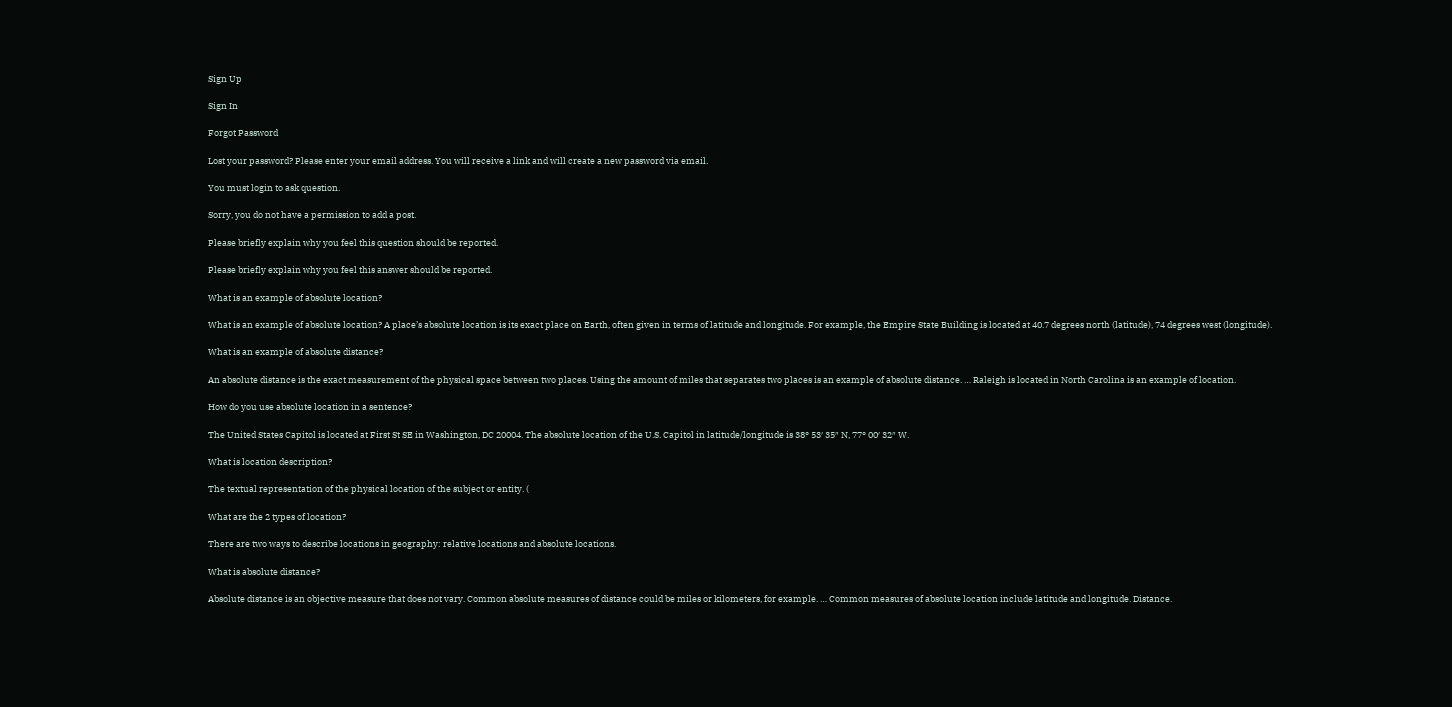Sign Up

Sign In

Forgot Password

Lost your password? Please enter your email address. You will receive a link and will create a new password via email.

You must login to ask question.

Sorry, you do not have a permission to add a post.

Please briefly explain why you feel this question should be reported.

Please briefly explain why you feel this answer should be reported.

What is an example of absolute location?

What is an example of absolute location? A place’s absolute location is its exact place on Earth, often given in terms of latitude and longitude. For example, the Empire State Building is located at 40.7 degrees north (latitude), 74 degrees west (longitude).

What is an example of absolute distance?

An absolute distance is the exact measurement of the physical space between two places. Using the amount of miles that separates two places is an example of absolute distance. … Raleigh is located in North Carolina is an example of location.

How do you use absolute location in a sentence?

The United States Capitol is located at First St SE in Washington, DC 20004. The absolute location of the U.S. Capitol in latitude/longitude is 38° 53′ 35″ N, 77° 00′ 32″ W.

What is location description?

The textual representation of the physical location of the subject or entity. (

What are the 2 types of location?

There are two ways to describe locations in geography: relative locations and absolute locations.

What is absolute distance?

Absolute distance is an objective measure that does not vary. Common absolute measures of distance could be miles or kilometers, for example. … Common measures of absolute location include latitude and longitude. Distance.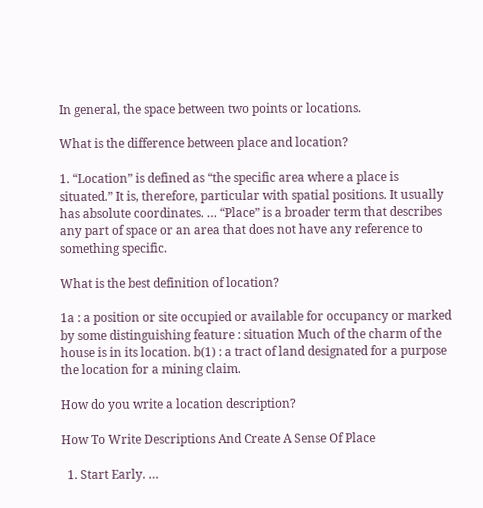In general, the space between two points or locations.

What is the difference between place and location?

1. “Location” is defined as “the specific area where a place is situated.” It is, therefore, particular with spatial positions. It usually has absolute coordinates. … “Place” is a broader term that describes any part of space or an area that does not have any reference to something specific.

What is the best definition of location?

1a : a position or site occupied or available for occupancy or marked by some distinguishing feature : situation Much of the charm of the house is in its location. b(1) : a tract of land designated for a purpose the location for a mining claim.

How do you write a location description?

How To Write Descriptions And Create A Sense Of Place

  1. Start Early. …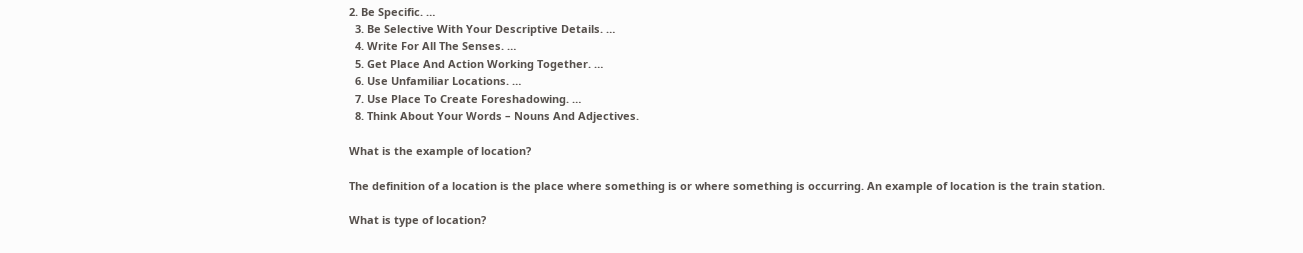2. Be Specific. …
  3. Be Selective With Your Descriptive Details. …
  4. Write For All The Senses. …
  5. Get Place And Action Working Together. …
  6. Use Unfamiliar Locations. …
  7. Use Place To Create Foreshadowing. …
  8. Think About Your Words – Nouns And Adjectives.

What is the example of location?

The definition of a location is the place where something is or where something is occurring. An example of location is the train station.

What is type of location?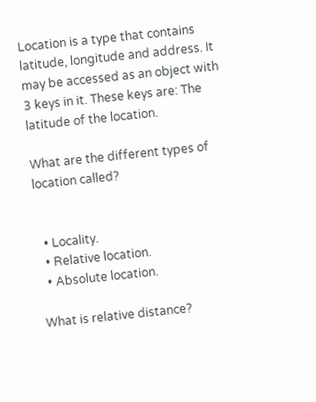Location is a type that contains latitude, longitude and address. It may be accessed as an object with 3 keys in it. These keys are: The latitude of the location.

What are the different types of location called?


  • Locality.
  • Relative location.
  • Absolute location.

What is relative distance?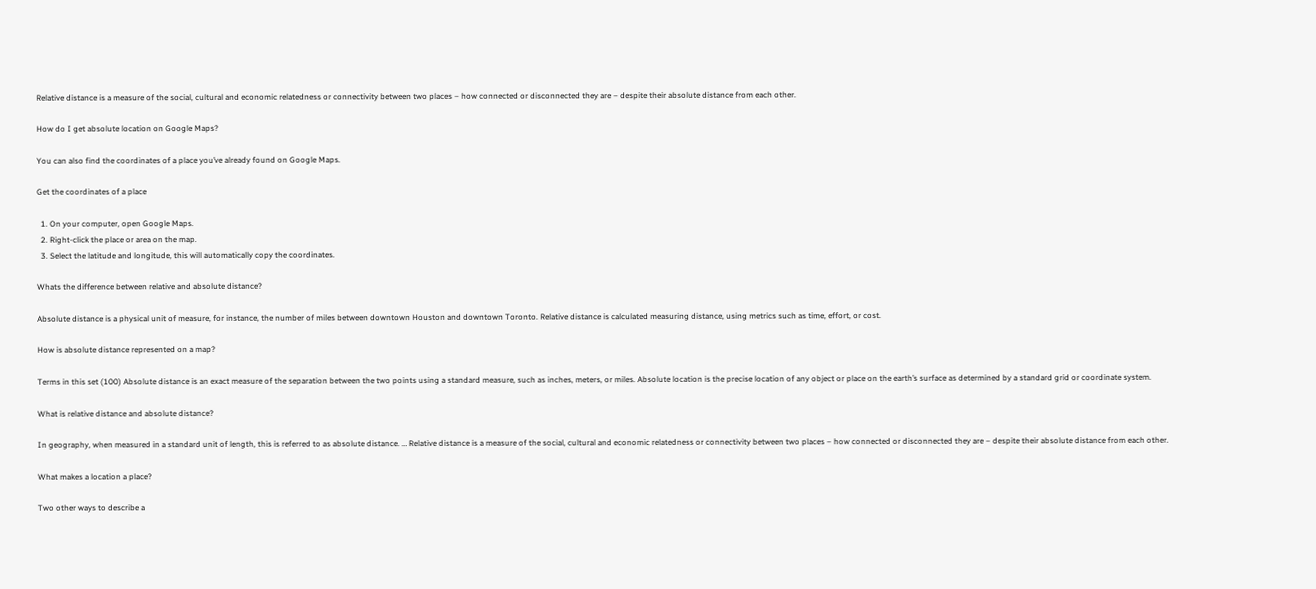Relative distance is a measure of the social, cultural and economic relatedness or connectivity between two places – how connected or disconnected they are – despite their absolute distance from each other.

How do I get absolute location on Google Maps?

You can also find the coordinates of a place you’ve already found on Google Maps.

Get the coordinates of a place

  1. On your computer, open Google Maps.
  2. Right-click the place or area on the map.
  3. Select the latitude and longitude, this will automatically copy the coordinates.

Whats the difference between relative and absolute distance?

Absolute distance is a physical unit of measure, for instance, the number of miles between downtown Houston and downtown Toronto. Relative distance is calculated measuring distance, using metrics such as time, effort, or cost.

How is absolute distance represented on a map?

Terms in this set (100) Absolute distance is an exact measure of the separation between the two points using a standard measure, such as inches, meters, or miles. Absolute location is the precise location of any object or place on the earth’s surface as determined by a standard grid or coordinate system.

What is relative distance and absolute distance?

In geography, when measured in a standard unit of length, this is referred to as absolute distance. … Relative distance is a measure of the social, cultural and economic relatedness or connectivity between two places – how connected or disconnected they are – despite their absolute distance from each other.

What makes a location a place?

Two other ways to describe a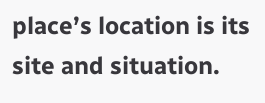place’s location is its site and situation.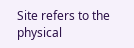Site refers to the physical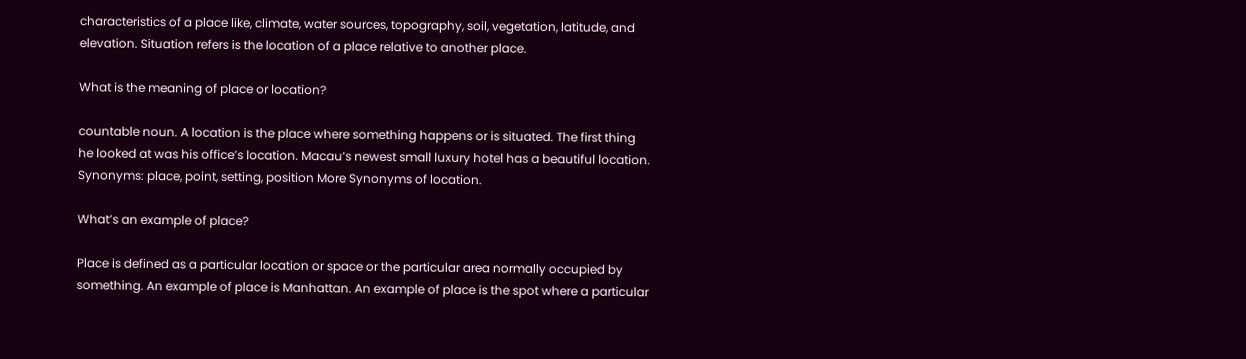characteristics of a place like, climate, water sources, topography, soil, vegetation, latitude, and elevation. Situation refers is the location of a place relative to another place.

What is the meaning of place or location?

countable noun. A location is the place where something happens or is situated. The first thing he looked at was his office’s location. Macau’s newest small luxury hotel has a beautiful location. Synonyms: place, point, setting, position More Synonyms of location.

What’s an example of place?

Place is defined as a particular location or space or the particular area normally occupied by something. An example of place is Manhattan. An example of place is the spot where a particular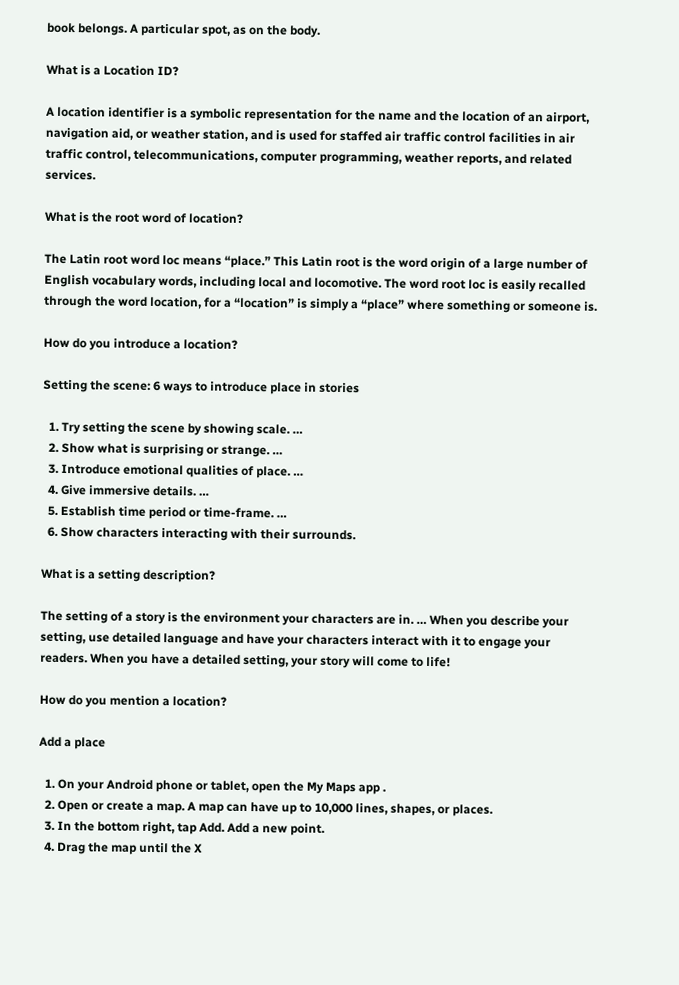book belongs. A particular spot, as on the body.

What is a Location ID?

A location identifier is a symbolic representation for the name and the location of an airport, navigation aid, or weather station, and is used for staffed air traffic control facilities in air traffic control, telecommunications, computer programming, weather reports, and related services.

What is the root word of location?

The Latin root word loc means “place.” This Latin root is the word origin of a large number of English vocabulary words, including local and locomotive. The word root loc is easily recalled through the word location, for a “location” is simply a “place” where something or someone is.

How do you introduce a location?

Setting the scene: 6 ways to introduce place in stories

  1. Try setting the scene by showing scale. …
  2. Show what is surprising or strange. …
  3. Introduce emotional qualities of place. …
  4. Give immersive details. …
  5. Establish time period or time-frame. …
  6. Show characters interacting with their surrounds.

What is a setting description?

The setting of a story is the environment your characters are in. … When you describe your setting, use detailed language and have your characters interact with it to engage your readers. When you have a detailed setting, your story will come to life!

How do you mention a location?

Add a place

  1. On your Android phone or tablet, open the My Maps app .
  2. Open or create a map. A map can have up to 10,000 lines, shapes, or places.
  3. In the bottom right, tap Add. Add a new point.
  4. Drag the map until the X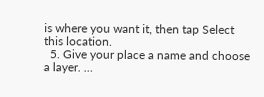is where you want it, then tap Select this location.
  5. Give your place a name and choose a layer. …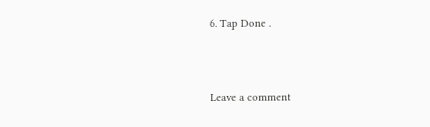6. Tap Done .



Leave a comment